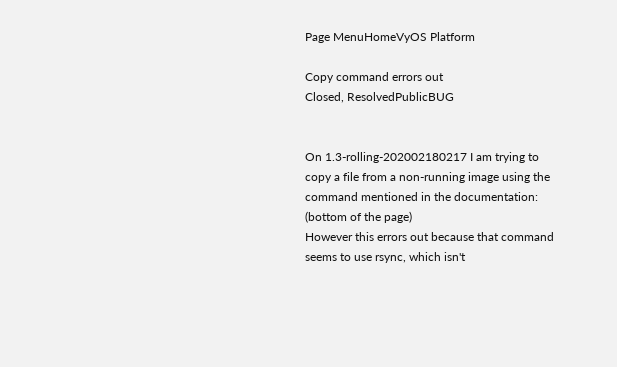Page MenuHomeVyOS Platform

Copy command errors out
Closed, ResolvedPublicBUG


On 1.3-rolling-202002180217 I am trying to copy a file from a non-running image using the command mentioned in the documentation: (bottom of the page)
However this errors out because that command seems to use rsync, which isn't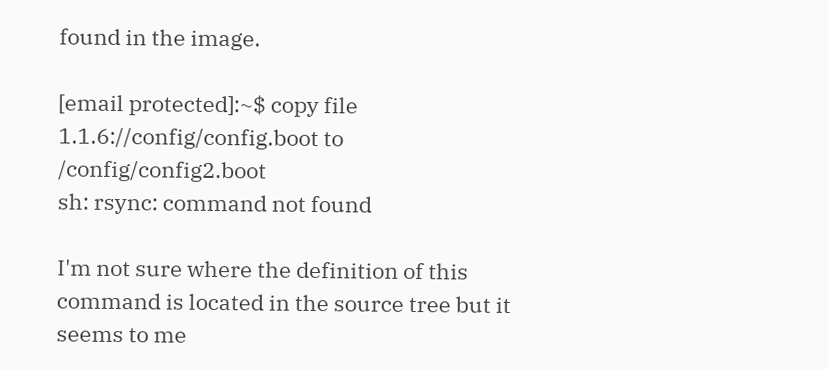found in the image.

[email protected]:~$ copy file 1.1.6://config/config.boot to /config/config2.boot
sh: rsync: command not found

I'm not sure where the definition of this command is located in the source tree but it seems to me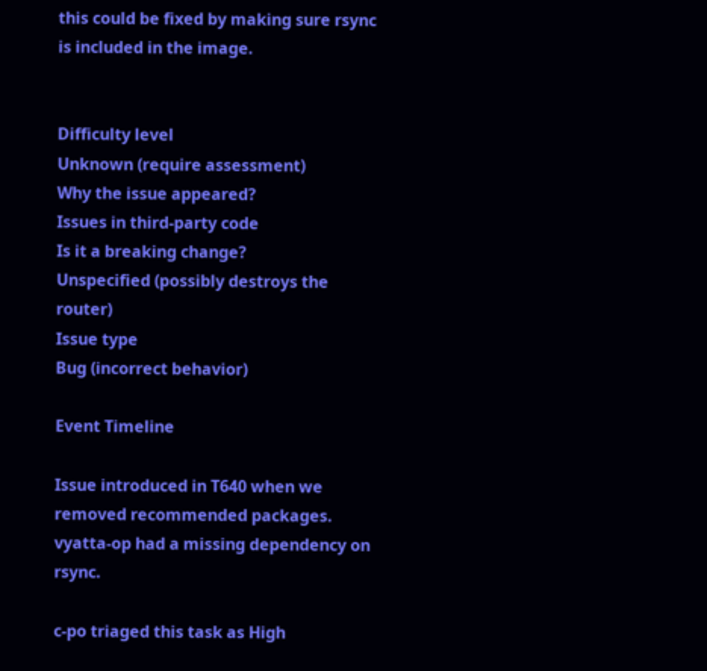this could be fixed by making sure rsync is included in the image.


Difficulty level
Unknown (require assessment)
Why the issue appeared?
Issues in third-party code
Is it a breaking change?
Unspecified (possibly destroys the router)
Issue type
Bug (incorrect behavior)

Event Timeline

Issue introduced in T640 when we removed recommended packages. vyatta-op had a missing dependency on rsync.

c-po triaged this task as High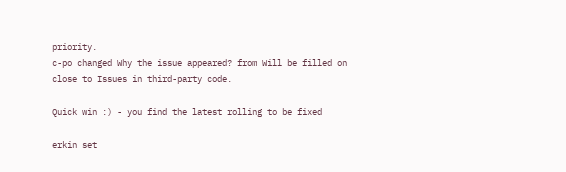priority.
c-po changed Why the issue appeared? from Will be filled on close to Issues in third-party code.

Quick win :) - you find the latest rolling to be fixed

erkin set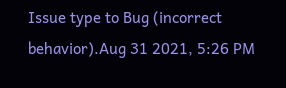Issue type to Bug (incorrect behavior).Aug 31 2021, 5:26 PM